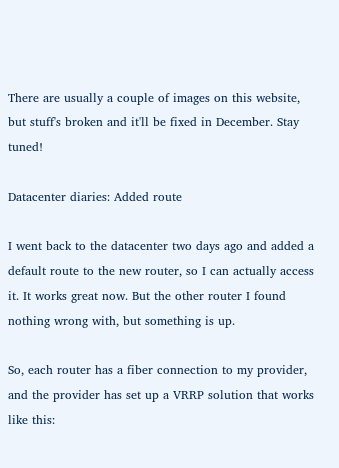There are usually a couple of images on this website, but stuff's broken and it'll be fixed in December. Stay tuned!

Datacenter diaries: Added route

I went back to the datacenter two days ago and added a default route to the new router, so I can actually access it. It works great now. But the other router I found nothing wrong with, but something is up.

So, each router has a fiber connection to my provider, and the provider has set up a VRRP solution that works like this: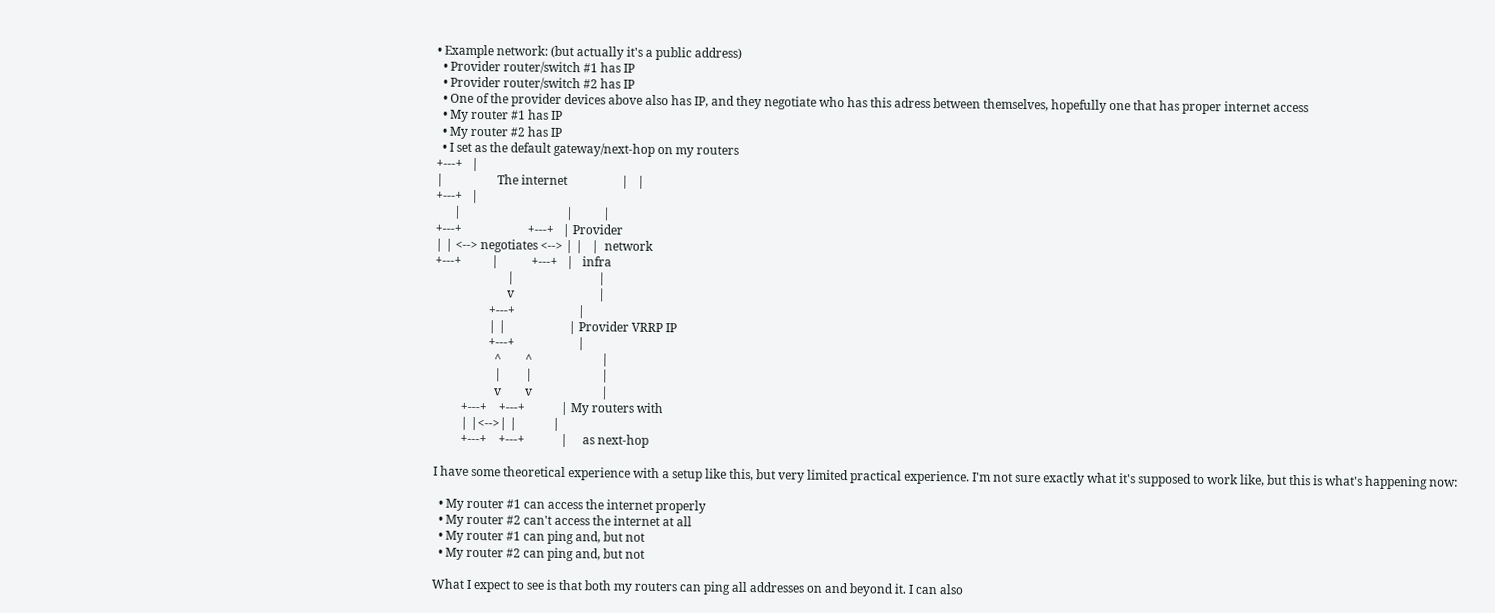• Example network: (but actually it's a public address)
  • Provider router/switch #1 has IP
  • Provider router/switch #2 has IP
  • One of the provider devices above also has IP, and they negotiate who has this adress between themselves, hopefully one that has proper internet access
  • My router #1 has IP
  • My router #2 has IP
  • I set as the default gateway/next-hop on my routers
+---+   |
|                  The internet                  |   |
+---+   |
      |                                   |          |
+---+                      +---+   | Provider
| | <--> negotiates <--> | |   |  network
+---+          |           +---+   |   infra
                        |                            |
                        v                            |
                  +---+                     |
                  | |                     | Provider VRRP IP
                  +---+                     |
                    ^        ^                       |
                    |        |                       |
                    v        v                       |
         +---+    +---+            | My routers with
         | |<-->| |            |
         +---+    +---+            |     as next-hop

I have some theoretical experience with a setup like this, but very limited practical experience. I'm not sure exactly what it's supposed to work like, but this is what's happening now:

  • My router #1 can access the internet properly
  • My router #2 can't access the internet at all
  • My router #1 can ping and, but not
  • My router #2 can ping and, but not

What I expect to see is that both my routers can ping all addresses on and beyond it. I can also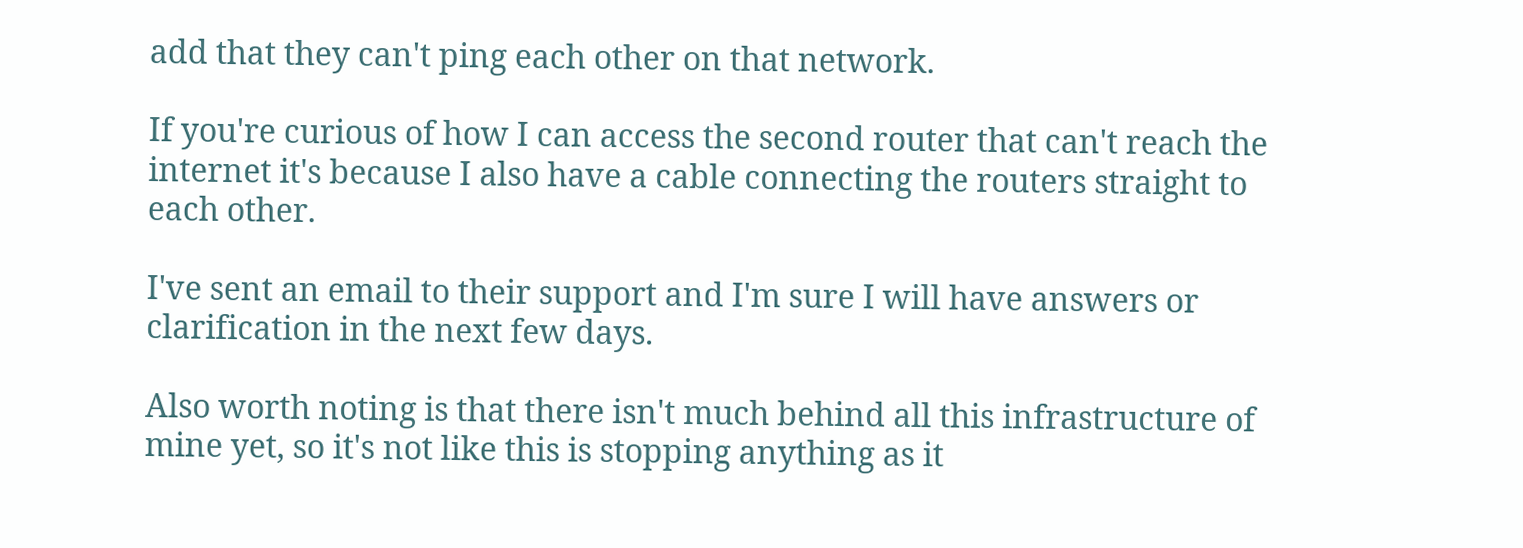add that they can't ping each other on that network.

If you're curious of how I can access the second router that can't reach the internet it's because I also have a cable connecting the routers straight to each other.

I've sent an email to their support and I'm sure I will have answers or clarification in the next few days.

Also worth noting is that there isn't much behind all this infrastructure of mine yet, so it's not like this is stopping anything as it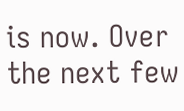is now. Over the next few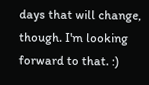days that will change, though. I'm looking forward to that. :)